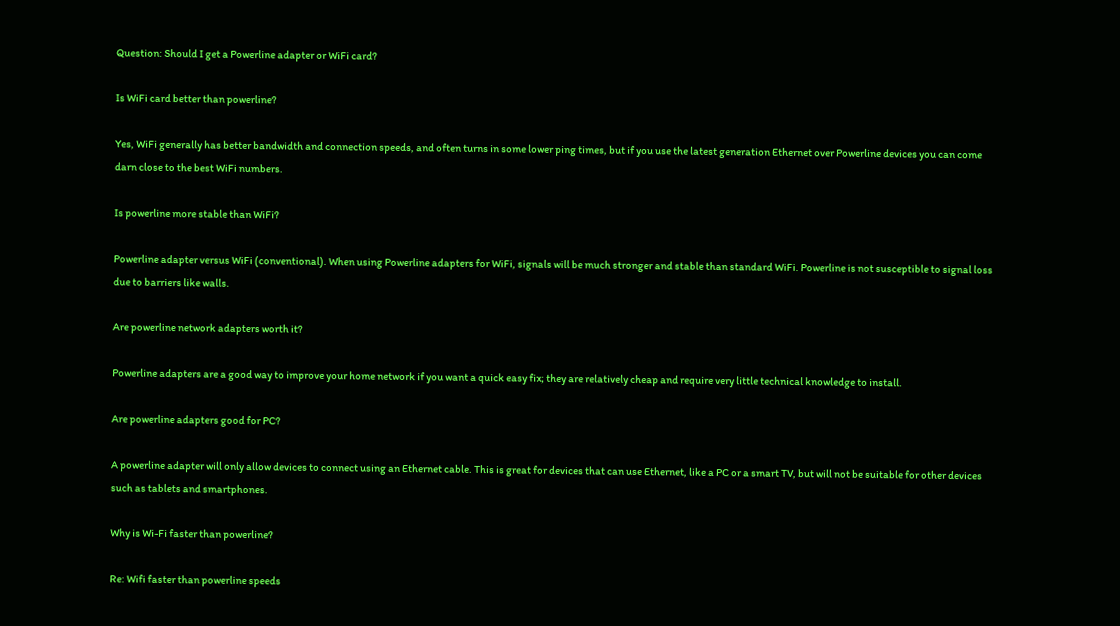Question: Should I get a Powerline adapter or WiFi card?

Is WiFi card better than powerline?

Yes, WiFi generally has better bandwidth and connection speeds, and often turns in some lower ping times, but if you use the latest generation Ethernet over Powerline devices you can come darn close to the best WiFi numbers.

Is powerline more stable than WiFi?

Powerline adapter versus WiFi (conventional). When using Powerline adapters for WiFi, signals will be much stronger and stable than standard WiFi. Powerline is not susceptible to signal loss due to barriers like walls.

Are powerline network adapters worth it?

Powerline adapters are a good way to improve your home network if you want a quick easy fix; they are relatively cheap and require very little technical knowledge to install.

Are powerline adapters good for PC?

A powerline adapter will only allow devices to connect using an Ethernet cable. This is great for devices that can use Ethernet, like a PC or a smart TV, but will not be suitable for other devices such as tablets and smartphones.

Why is Wi-Fi faster than powerline?

Re: Wifi faster than powerline speeds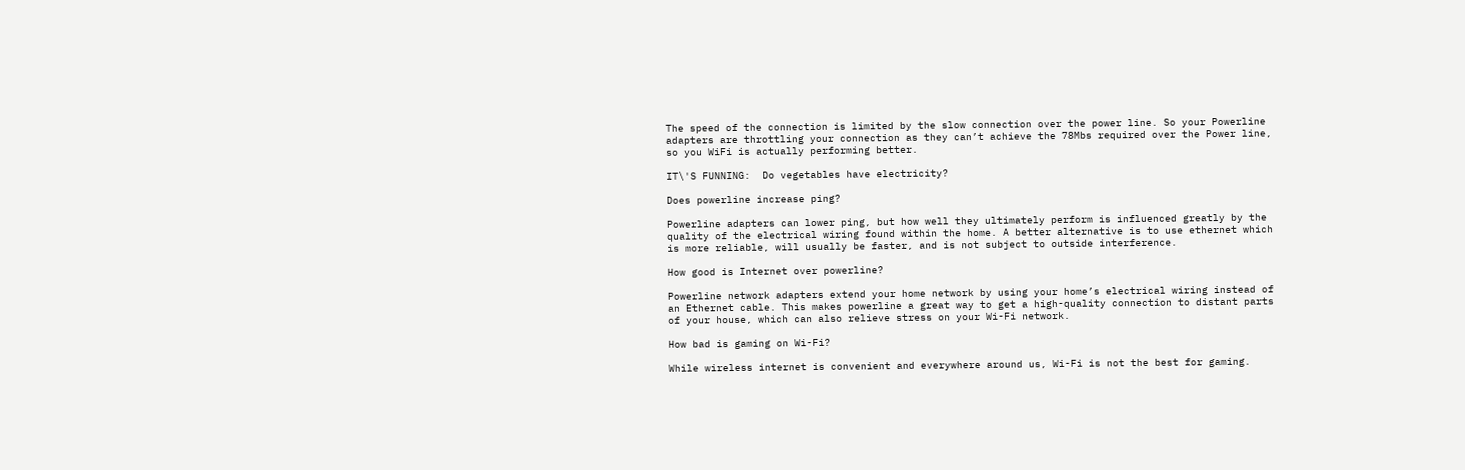The speed of the connection is limited by the slow connection over the power line. So your Powerline adapters are throttling your connection as they can’t achieve the 78Mbs required over the Power line, so you WiFi is actually performing better.

IT\'S FUNNING:  Do vegetables have electricity?

Does powerline increase ping?

Powerline adapters can lower ping, but how well they ultimately perform is influenced greatly by the quality of the electrical wiring found within the home. A better alternative is to use ethernet which is more reliable, will usually be faster, and is not subject to outside interference.

How good is Internet over powerline?

Powerline network adapters extend your home network by using your home’s electrical wiring instead of an Ethernet cable. This makes powerline a great way to get a high-quality connection to distant parts of your house, which can also relieve stress on your Wi-Fi network.

How bad is gaming on Wi-Fi?

While wireless internet is convenient and everywhere around us, Wi-Fi is not the best for gaming.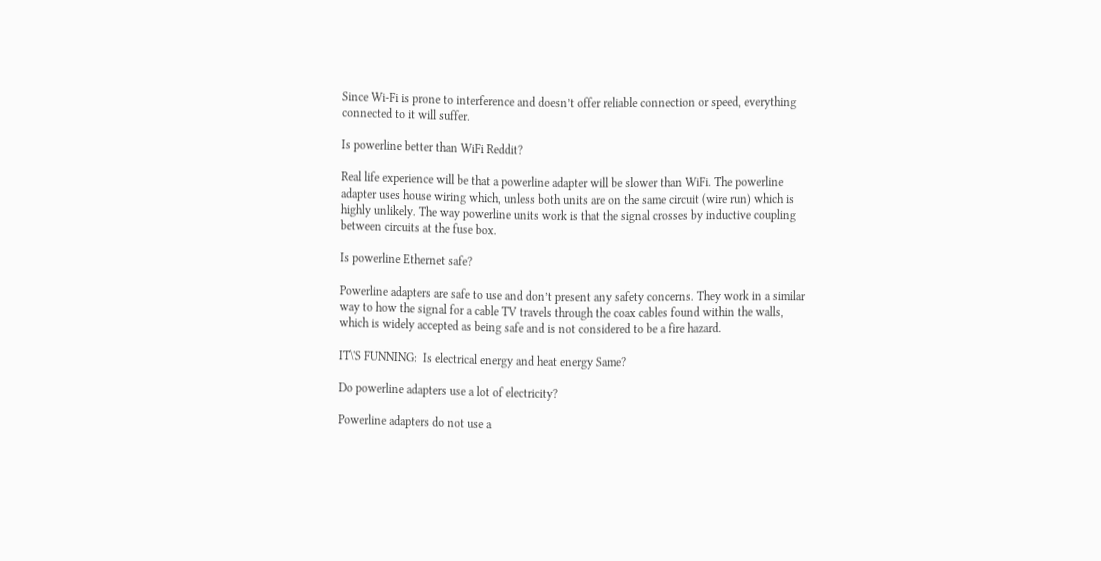Since Wi-Fi is prone to interference and doesn’t offer reliable connection or speed, everything connected to it will suffer.

Is powerline better than WiFi Reddit?

Real life experience will be that a powerline adapter will be slower than WiFi. The powerline adapter uses house wiring which, unless both units are on the same circuit (wire run) which is highly unlikely. The way powerline units work is that the signal crosses by inductive coupling between circuits at the fuse box.

Is powerline Ethernet safe?

Powerline adapters are safe to use and don’t present any safety concerns. They work in a similar way to how the signal for a cable TV travels through the coax cables found within the walls, which is widely accepted as being safe and is not considered to be a fire hazard.

IT\'S FUNNING:  Is electrical energy and heat energy Same?

Do powerline adapters use a lot of electricity?

Powerline adapters do not use a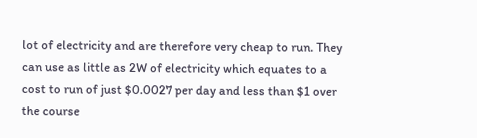lot of electricity and are therefore very cheap to run. They can use as little as 2W of electricity which equates to a cost to run of just $0.0027 per day and less than $1 over the course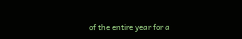of the entire year for a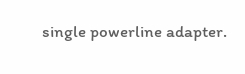single powerline adapter.